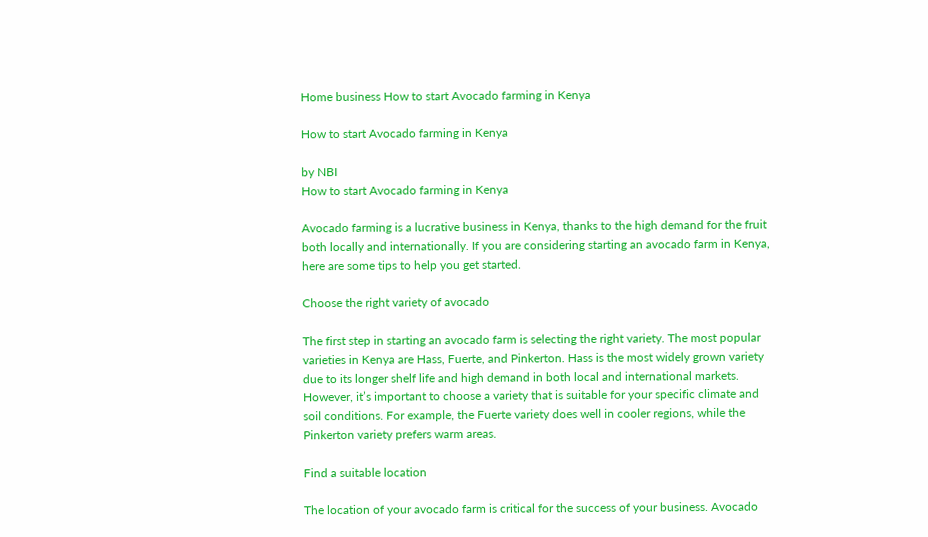Home business How to start Avocado farming in Kenya

How to start Avocado farming in Kenya

by NBI
How to start Avocado farming in Kenya

Avocado farming is a lucrative business in Kenya, thanks to the high demand for the fruit both locally and internationally. If you are considering starting an avocado farm in Kenya, here are some tips to help you get started.

Choose the right variety of avocado

The first step in starting an avocado farm is selecting the right variety. The most popular varieties in Kenya are Hass, Fuerte, and Pinkerton. Hass is the most widely grown variety due to its longer shelf life and high demand in both local and international markets. However, it’s important to choose a variety that is suitable for your specific climate and soil conditions. For example, the Fuerte variety does well in cooler regions, while the Pinkerton variety prefers warm areas.

Find a suitable location

The location of your avocado farm is critical for the success of your business. Avocado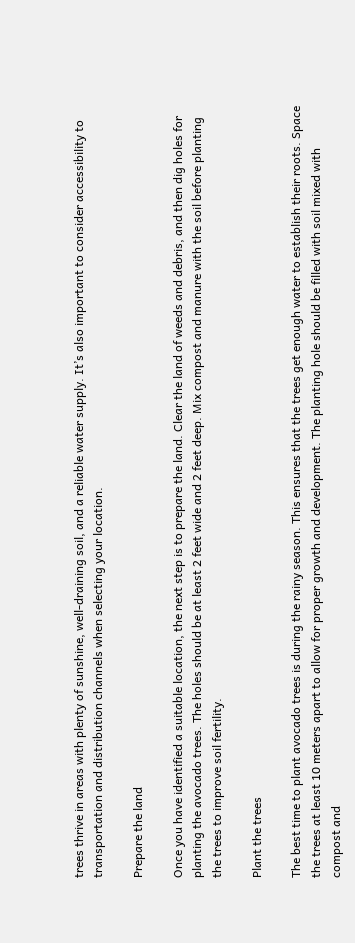trees thrive in areas with plenty of sunshine, well-draining soil, and a reliable water supply. It’s also important to consider accessibility to transportation and distribution channels when selecting your location.

Prepare the land

Once you have identified a suitable location, the next step is to prepare the land. Clear the land of weeds and debris, and then dig holes for planting the avocado trees. The holes should be at least 2 feet wide and 2 feet deep. Mix compost and manure with the soil before planting the trees to improve soil fertility.

Plant the trees

The best time to plant avocado trees is during the rainy season. This ensures that the trees get enough water to establish their roots. Space the trees at least 10 meters apart to allow for proper growth and development. The planting hole should be filled with soil mixed with compost and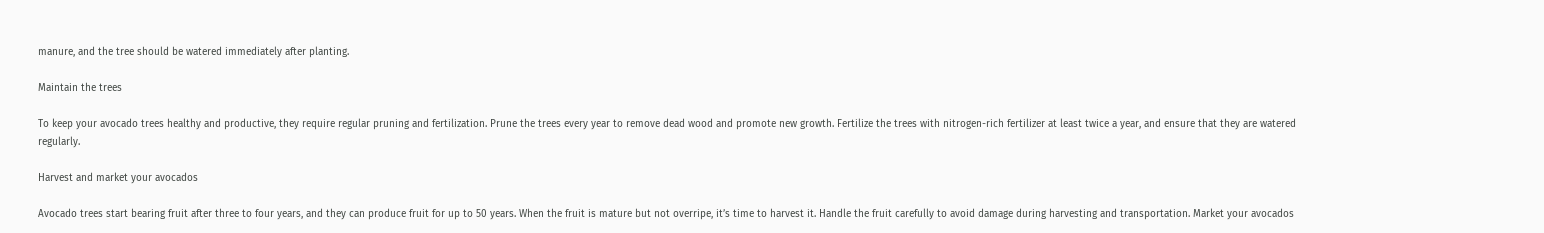manure, and the tree should be watered immediately after planting.

Maintain the trees

To keep your avocado trees healthy and productive, they require regular pruning and fertilization. Prune the trees every year to remove dead wood and promote new growth. Fertilize the trees with nitrogen-rich fertilizer at least twice a year, and ensure that they are watered regularly.

Harvest and market your avocados

Avocado trees start bearing fruit after three to four years, and they can produce fruit for up to 50 years. When the fruit is mature but not overripe, it’s time to harvest it. Handle the fruit carefully to avoid damage during harvesting and transportation. Market your avocados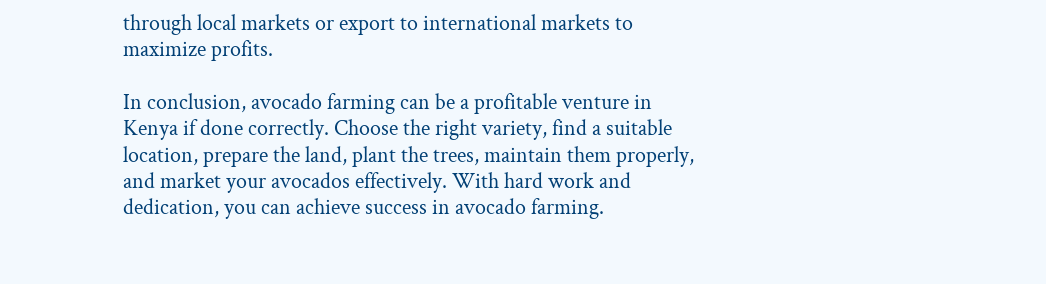through local markets or export to international markets to maximize profits.

In conclusion, avocado farming can be a profitable venture in Kenya if done correctly. Choose the right variety, find a suitable location, prepare the land, plant the trees, maintain them properly, and market your avocados effectively. With hard work and dedication, you can achieve success in avocado farming.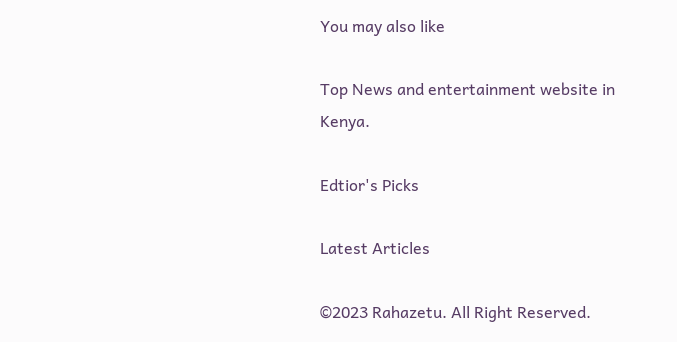You may also like

Top News and entertainment website in Kenya.

Edtior's Picks

Latest Articles

©2023 Rahazetu. All Right Reserved.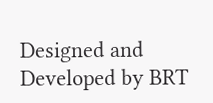Designed and Developed by BRT